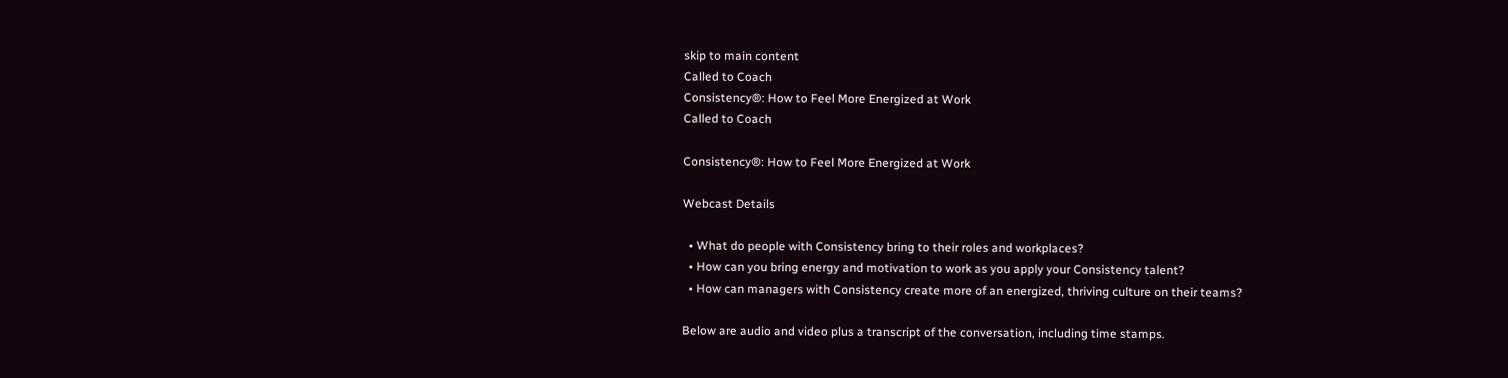skip to main content
Called to Coach
Consistency®: How to Feel More Energized at Work
Called to Coach

Consistency®: How to Feel More Energized at Work

Webcast Details

  • What do people with Consistency bring to their roles and workplaces?
  • How can you bring energy and motivation to work as you apply your Consistency talent?
  • How can managers with Consistency create more of an energized, thriving culture on their teams?

Below are audio and video plus a transcript of the conversation, including time stamps.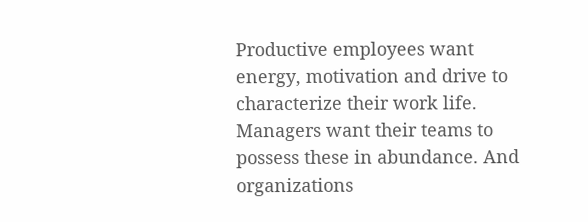Productive employees want energy, motivation and drive to characterize their work life. Managers want their teams to possess these in abundance. And organizations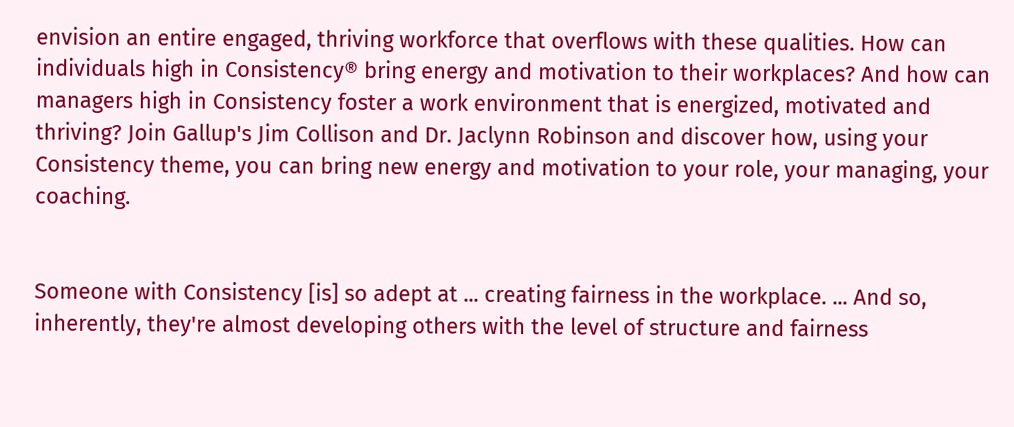envision an entire engaged, thriving workforce that overflows with these qualities. How can individuals high in Consistency® bring energy and motivation to their workplaces? And how can managers high in Consistency foster a work environment that is energized, motivated and thriving? Join Gallup's Jim Collison and Dr. Jaclynn Robinson and discover how, using your Consistency theme, you can bring new energy and motivation to your role, your managing, your coaching.


Someone with Consistency [is] so adept at ... creating fairness in the workplace. ... And so, inherently, they're almost developing others with the level of structure and fairness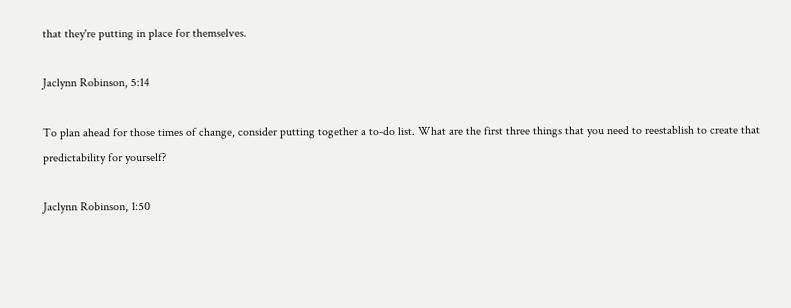that they're putting in place for themselves.

Jaclynn Robinson, 5:14

To plan ahead for those times of change, consider putting together a to-do list. What are the first three things that you need to reestablish to create that predictability for yourself?

Jaclynn Robinson, 1:50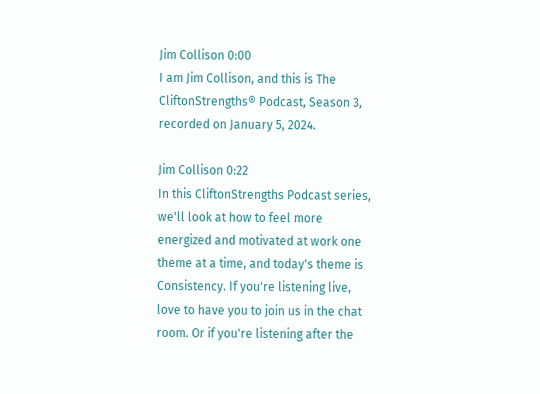Jim Collison 0:00
I am Jim Collison, and this is The CliftonStrengths® Podcast, Season 3, recorded on January 5, 2024.

Jim Collison 0:22
In this CliftonStrengths Podcast series, we'll look at how to feel more energized and motivated at work one theme at a time, and today's theme is Consistency. If you're listening live, love to have you to join us in the chat room. Or if you're listening after the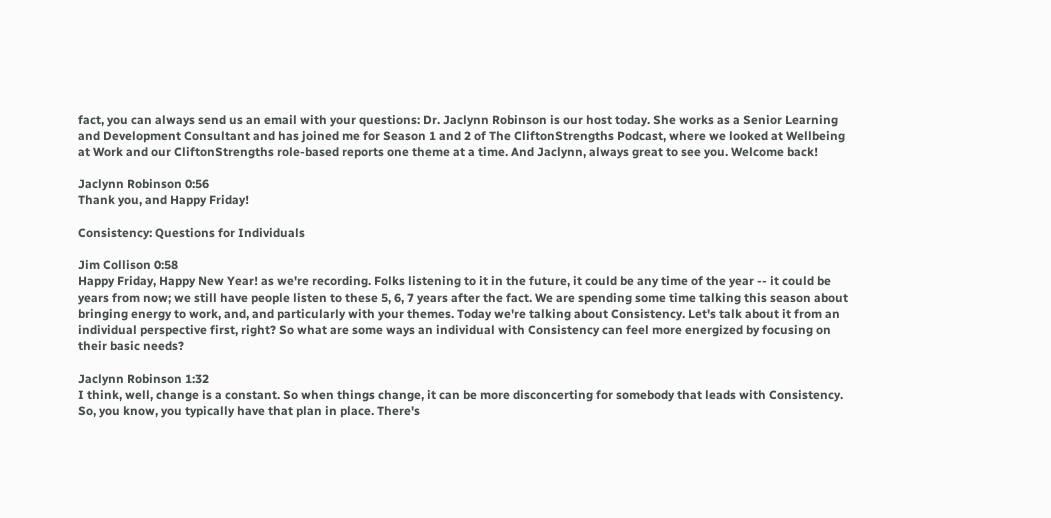fact, you can always send us an email with your questions: Dr. Jaclynn Robinson is our host today. She works as a Senior Learning and Development Consultant and has joined me for Season 1 and 2 of The CliftonStrengths Podcast, where we looked at Wellbeing at Work and our CliftonStrengths role-based reports one theme at a time. And Jaclynn, always great to see you. Welcome back!

Jaclynn Robinson 0:56
Thank you, and Happy Friday!

Consistency: Questions for Individuals

Jim Collison 0:58
Happy Friday, Happy New Year! as we're recording. Folks listening to it in the future, it could be any time of the year -- it could be years from now; we still have people listen to these 5, 6, 7 years after the fact. We are spending some time talking this season about bringing energy to work, and, and particularly with your themes. Today we're talking about Consistency. Let's talk about it from an individual perspective first, right? So what are some ways an individual with Consistency can feel more energized by focusing on their basic needs?

Jaclynn Robinson 1:32
I think, well, change is a constant. So when things change, it can be more disconcerting for somebody that leads with Consistency. So, you know, you typically have that plan in place. There's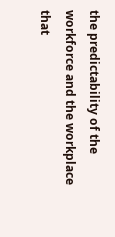the predictability of the workforce and the workplace that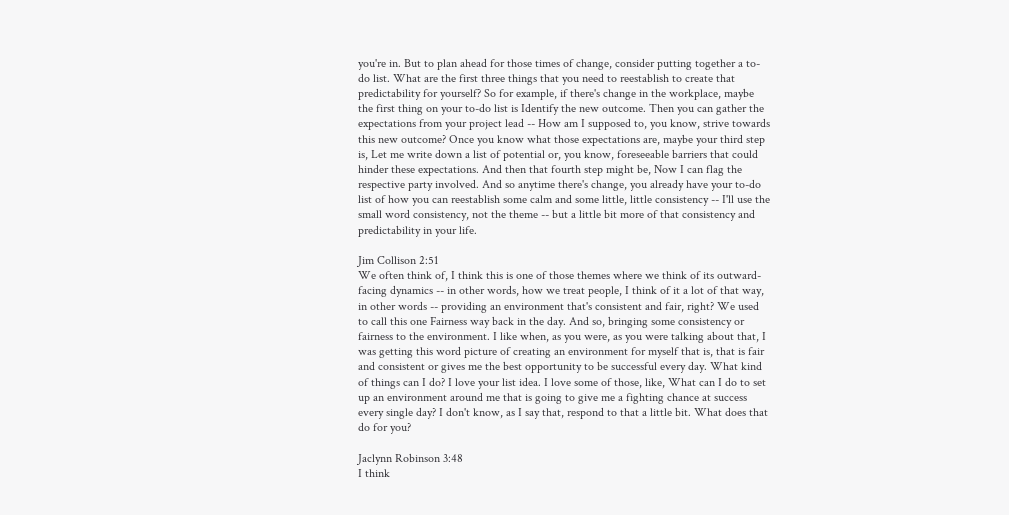you're in. But to plan ahead for those times of change, consider putting together a to-do list. What are the first three things that you need to reestablish to create that predictability for yourself? So for example, if there's change in the workplace, maybe the first thing on your to-do list is Identify the new outcome. Then you can gather the expectations from your project lead -- How am I supposed to, you know, strive towards this new outcome? Once you know what those expectations are, maybe your third step is, Let me write down a list of potential or, you know, foreseeable barriers that could hinder these expectations. And then that fourth step might be, Now I can flag the respective party involved. And so anytime there's change, you already have your to-do list of how you can reestablish some calm and some little, little consistency -- I'll use the small word consistency, not the theme -- but a little bit more of that consistency and predictability in your life.

Jim Collison 2:51
We often think of, I think this is one of those themes where we think of its outward-facing dynamics -- in other words, how we treat people, I think of it a lot of that way, in other words -- providing an environment that's consistent and fair, right? We used to call this one Fairness way back in the day. And so, bringing some consistency or fairness to the environment. I like when, as you were, as you were talking about that, I was getting this word picture of creating an environment for myself that is, that is fair and consistent or gives me the best opportunity to be successful every day. What kind of things can I do? I love your list idea. I love some of those, like, What can I do to set up an environment around me that is going to give me a fighting chance at success every single day? I don't know, as I say that, respond to that a little bit. What does that do for you?

Jaclynn Robinson 3:48
I think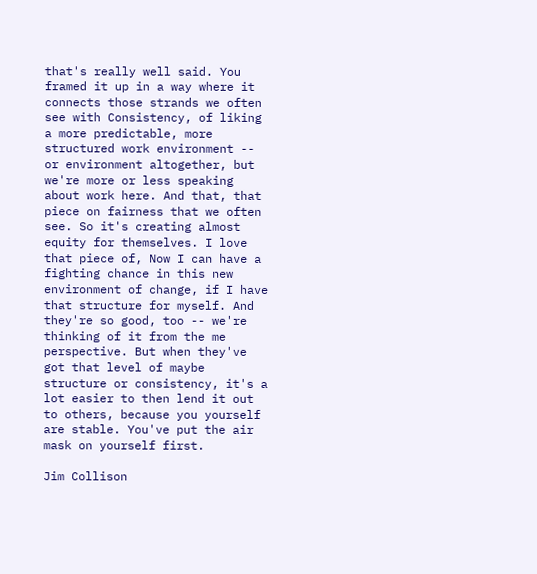that's really well said. You framed it up in a way where it connects those strands we often see with Consistency, of liking a more predictable, more structured work environment -- or environment altogether, but we're more or less speaking about work here. And that, that piece on fairness that we often see. So it's creating almost equity for themselves. I love that piece of, Now I can have a fighting chance in this new environment of change, if I have that structure for myself. And they're so good, too -- we're thinking of it from the me perspective. But when they've got that level of maybe structure or consistency, it's a lot easier to then lend it out to others, because you yourself are stable. You've put the air mask on yourself first.

Jim Collison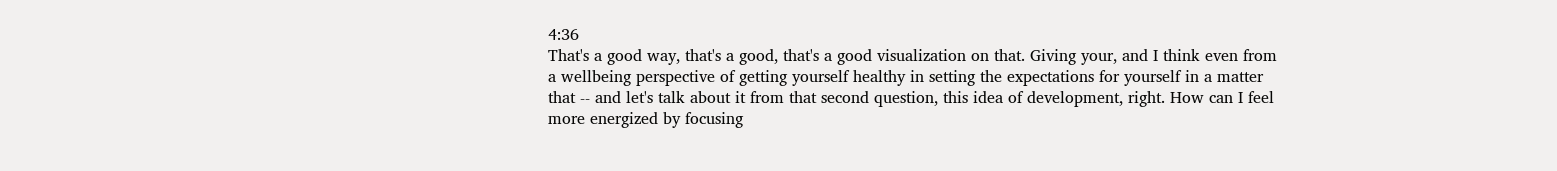4:36
That's a good way, that's a good, that's a good visualization on that. Giving your, and I think even from a wellbeing perspective of getting yourself healthy in setting the expectations for yourself in a matter that -- and let's talk about it from that second question, this idea of development, right. How can I feel more energized by focusing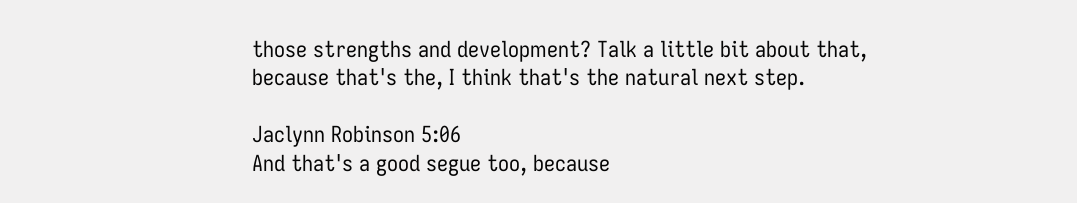those strengths and development? Talk a little bit about that, because that's the, I think that's the natural next step.

Jaclynn Robinson 5:06
And that's a good segue too, because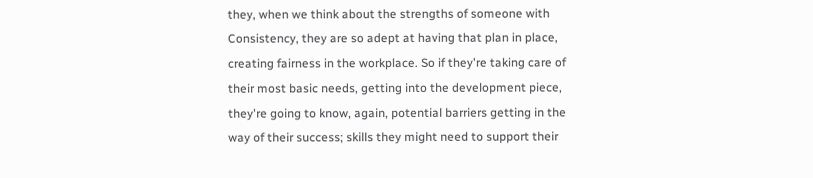they, when we think about the strengths of someone with Consistency, they are so adept at having that plan in place, creating fairness in the workplace. So if they're taking care of their most basic needs, getting into the development piece, they're going to know, again, potential barriers getting in the way of their success; skills they might need to support their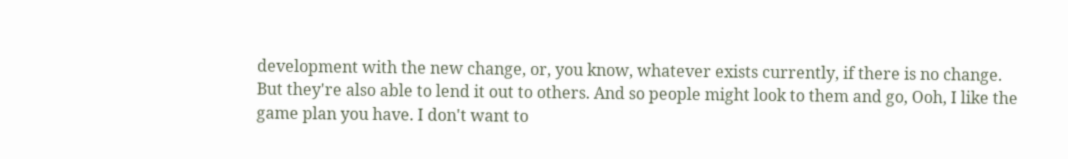development with the new change, or, you know, whatever exists currently, if there is no change. But they're also able to lend it out to others. And so people might look to them and go, Ooh, I like the game plan you have. I don't want to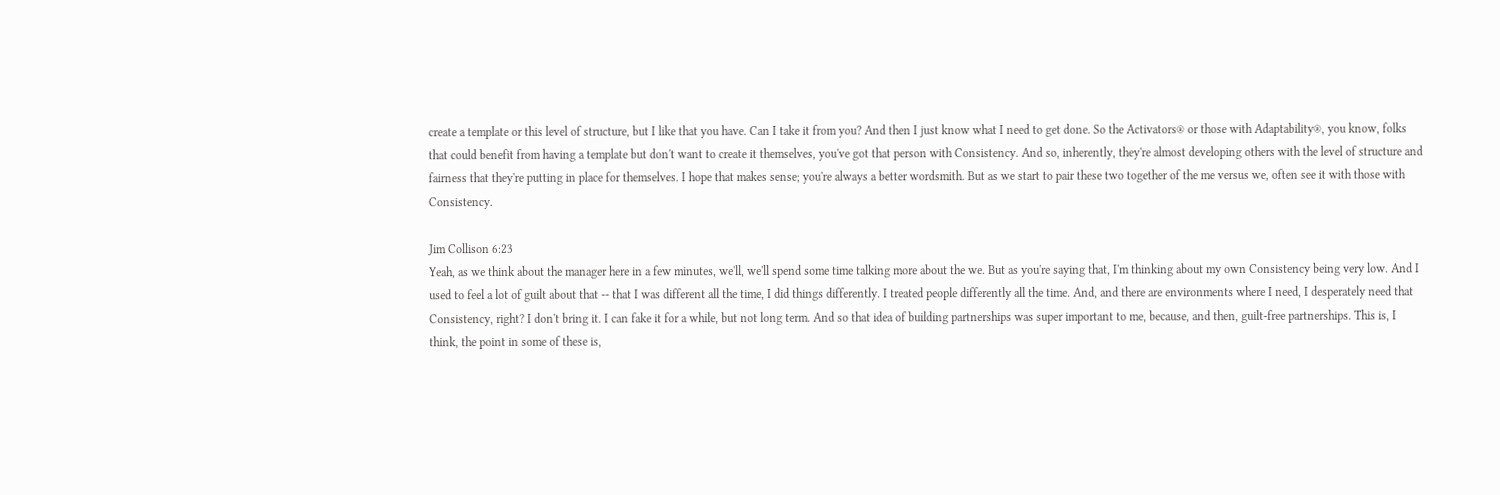create a template or this level of structure, but I like that you have. Can I take it from you? And then I just know what I need to get done. So the Activators® or those with Adaptability®, you know, folks that could benefit from having a template but don't want to create it themselves, you've got that person with Consistency. And so, inherently, they're almost developing others with the level of structure and fairness that they're putting in place for themselves. I hope that makes sense; you're always a better wordsmith. But as we start to pair these two together of the me versus we, often see it with those with Consistency.

Jim Collison 6:23
Yeah, as we think about the manager here in a few minutes, we'll, we'll spend some time talking more about the we. But as you're saying that, I'm thinking about my own Consistency being very low. And I used to feel a lot of guilt about that -- that I was different all the time, I did things differently. I treated people differently all the time. And, and there are environments where I need, I desperately need that Consistency, right? I don't bring it. I can fake it for a while, but not long term. And so that idea of building partnerships was super important to me, because, and then, guilt-free partnerships. This is, I think, the point in some of these is,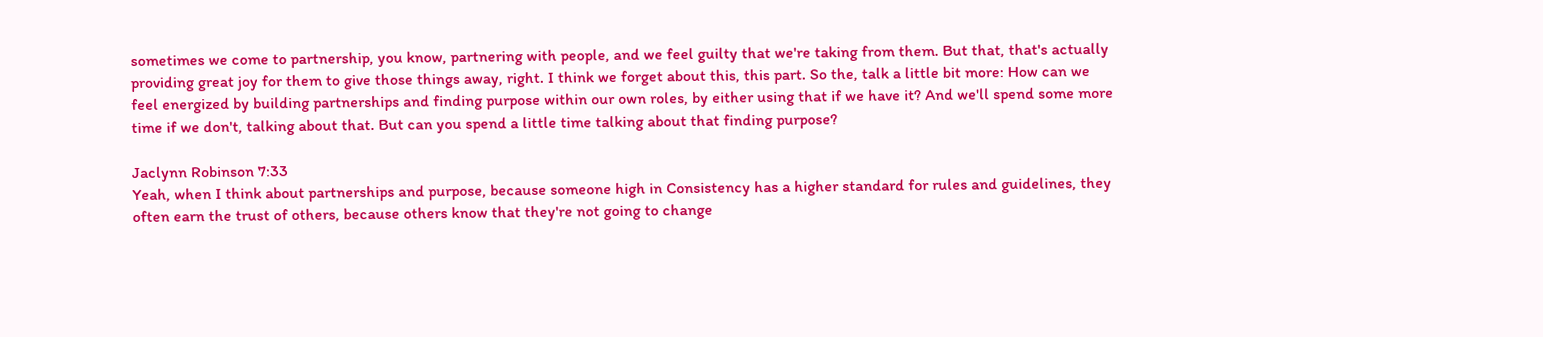sometimes we come to partnership, you know, partnering with people, and we feel guilty that we're taking from them. But that, that's actually providing great joy for them to give those things away, right. I think we forget about this, this part. So the, talk a little bit more: How can we feel energized by building partnerships and finding purpose within our own roles, by either using that if we have it? And we'll spend some more time if we don't, talking about that. But can you spend a little time talking about that finding purpose?

Jaclynn Robinson 7:33
Yeah, when I think about partnerships and purpose, because someone high in Consistency has a higher standard for rules and guidelines, they often earn the trust of others, because others know that they're not going to change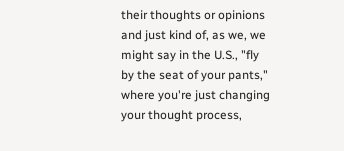their thoughts or opinions and just kind of, as we, we might say in the U.S., "fly by the seat of your pants," where you're just changing your thought process,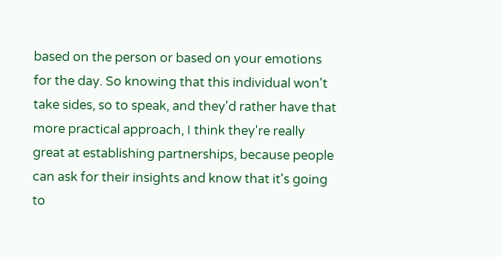based on the person or based on your emotions for the day. So knowing that this individual won't take sides, so to speak, and they'd rather have that more practical approach, I think they're really great at establishing partnerships, because people can ask for their insights and know that it's going to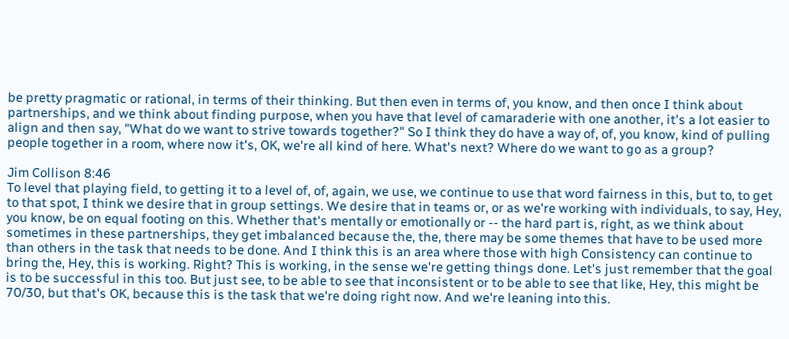be pretty pragmatic or rational, in terms of their thinking. But then even in terms of, you know, and then once I think about partnerships, and we think about finding purpose, when you have that level of camaraderie with one another, it's a lot easier to align and then say, "What do we want to strive towards together?" So I think they do have a way of, of, you know, kind of pulling people together in a room, where now it's, OK, we're all kind of here. What's next? Where do we want to go as a group?

Jim Collison 8:46
To level that playing field, to getting it to a level of, of, again, we use, we continue to use that word fairness in this, but to, to get to that spot, I think we desire that in group settings. We desire that in teams or, or as we're working with individuals, to say, Hey, you know, be on equal footing on this. Whether that's mentally or emotionally or -- the hard part is, right, as we think about sometimes in these partnerships, they get imbalanced because the, the, there may be some themes that have to be used more than others in the task that needs to be done. And I think this is an area where those with high Consistency can continue to bring the, Hey, this is working. Right? This is working, in the sense we're getting things done. Let's just remember that the goal is to be successful in this too. But just see, to be able to see that inconsistent or to be able to see that like, Hey, this might be 70/30, but that's OK, because this is the task that we're doing right now. And we're leaning into this.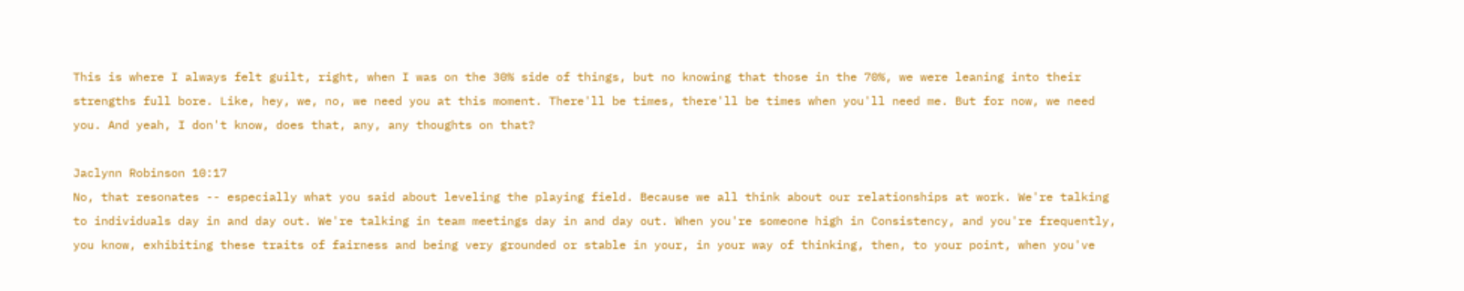This is where I always felt guilt, right, when I was on the 30% side of things, but no knowing that those in the 70%, we were leaning into their strengths full bore. Like, hey, we, no, we need you at this moment. There'll be times, there'll be times when you'll need me. But for now, we need you. And yeah, I don't know, does that, any, any thoughts on that?

Jaclynn Robinson 10:17
No, that resonates -- especially what you said about leveling the playing field. Because we all think about our relationships at work. We're talking to individuals day in and day out. We're talking in team meetings day in and day out. When you're someone high in Consistency, and you're frequently, you know, exhibiting these traits of fairness and being very grounded or stable in your, in your way of thinking, then, to your point, when you've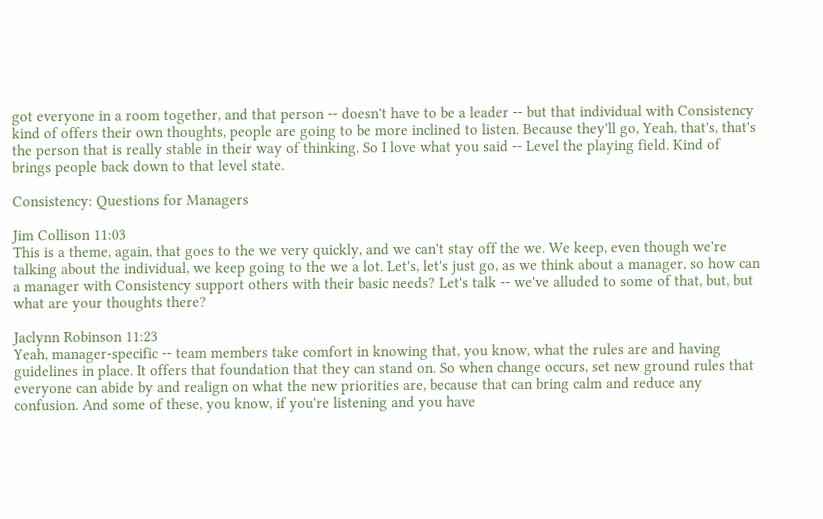got everyone in a room together, and that person -- doesn't have to be a leader -- but that individual with Consistency kind of offers their own thoughts, people are going to be more inclined to listen. Because they'll go, Yeah, that's, that's the person that is really stable in their way of thinking. So I love what you said -- Level the playing field. Kind of brings people back down to that level state.

Consistency: Questions for Managers

Jim Collison 11:03
This is a theme, again, that goes to the we very quickly, and we can't stay off the we. We keep, even though we're talking about the individual, we keep going to the we a lot. Let's, let's just go, as we think about a manager, so how can a manager with Consistency support others with their basic needs? Let's talk -- we've alluded to some of that, but, but what are your thoughts there?

Jaclynn Robinson 11:23
Yeah, manager-specific -- team members take comfort in knowing that, you know, what the rules are and having guidelines in place. It offers that foundation that they can stand on. So when change occurs, set new ground rules that everyone can abide by and realign on what the new priorities are, because that can bring calm and reduce any confusion. And some of these, you know, if you're listening and you have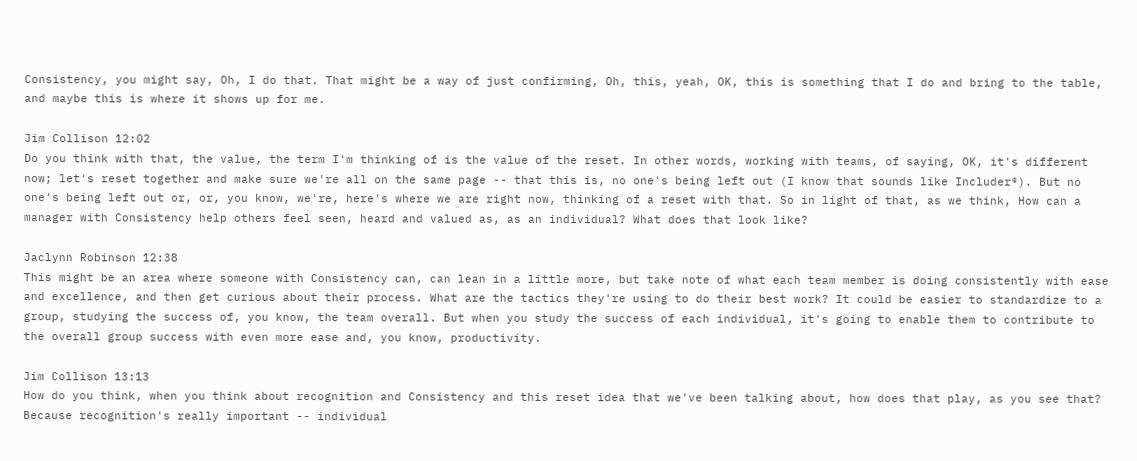Consistency, you might say, Oh, I do that. That might be a way of just confirming, Oh, this, yeah, OK, this is something that I do and bring to the table, and maybe this is where it shows up for me.

Jim Collison 12:02
Do you think with that, the value, the term I'm thinking of is the value of the reset. In other words, working with teams, of saying, OK, it's different now; let's reset together and make sure we're all on the same page -- that this is, no one's being left out (I know that sounds like Includer®). But no one's being left out or, or, you know, we're, here's where we are right now, thinking of a reset with that. So in light of that, as we think, How can a manager with Consistency help others feel seen, heard and valued as, as an individual? What does that look like?

Jaclynn Robinson 12:38
This might be an area where someone with Consistency can, can lean in a little more, but take note of what each team member is doing consistently with ease and excellence, and then get curious about their process. What are the tactics they're using to do their best work? It could be easier to standardize to a group, studying the success of, you know, the team overall. But when you study the success of each individual, it's going to enable them to contribute to the overall group success with even more ease and, you know, productivity.

Jim Collison 13:13
How do you think, when you think about recognition and Consistency and this reset idea that we've been talking about, how does that play, as you see that? Because recognition's really important -- individual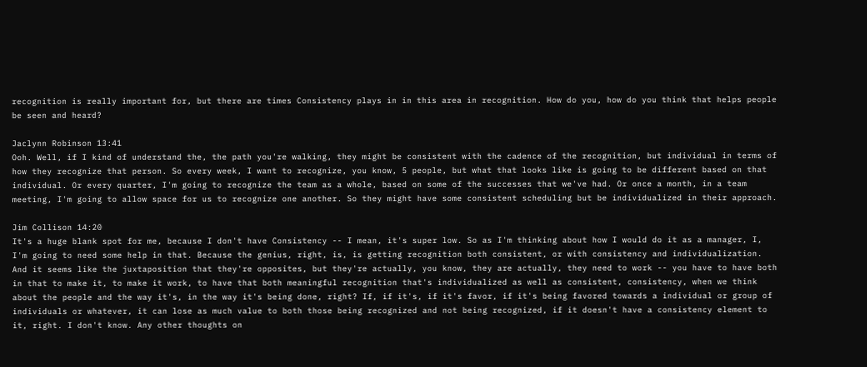recognition is really important for, but there are times Consistency plays in in this area in recognition. How do you, how do you think that helps people be seen and heard?

Jaclynn Robinson 13:41
Ooh. Well, if I kind of understand the, the path you're walking, they might be consistent with the cadence of the recognition, but individual in terms of how they recognize that person. So every week, I want to recognize, you know, 5 people, but what that looks like is going to be different based on that individual. Or every quarter, I'm going to recognize the team as a whole, based on some of the successes that we've had. Or once a month, in a team meeting, I'm going to allow space for us to recognize one another. So they might have some consistent scheduling but be individualized in their approach.

Jim Collison 14:20
It's a huge blank spot for me, because I don't have Consistency -- I mean, it's super low. So as I'm thinking about how I would do it as a manager, I, I'm going to need some help in that. Because the genius, right, is, is getting recognition both consistent, or with consistency and individualization. And it seems like the juxtaposition that they're opposites, but they're actually, you know, they are actually, they need to work -- you have to have both in that to make it, to make it work, to have that both meaningful recognition that's individualized as well as consistent, consistency, when we think about the people and the way it's, in the way it's being done, right? If, if it's, if it's favor, if it's being favored towards a individual or group of individuals or whatever, it can lose as much value to both those being recognized and not being recognized, if it doesn't have a consistency element to it, right. I don't know. Any other thoughts on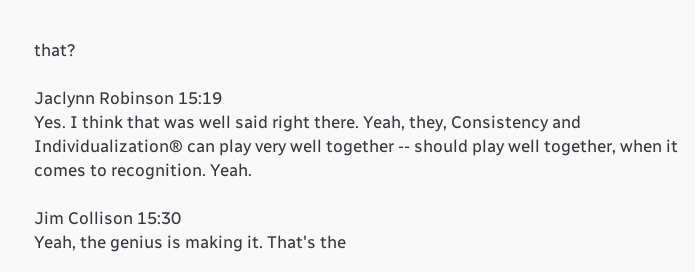that?

Jaclynn Robinson 15:19
Yes. I think that was well said right there. Yeah, they, Consistency and Individualization® can play very well together -- should play well together, when it comes to recognition. Yeah.

Jim Collison 15:30
Yeah, the genius is making it. That's the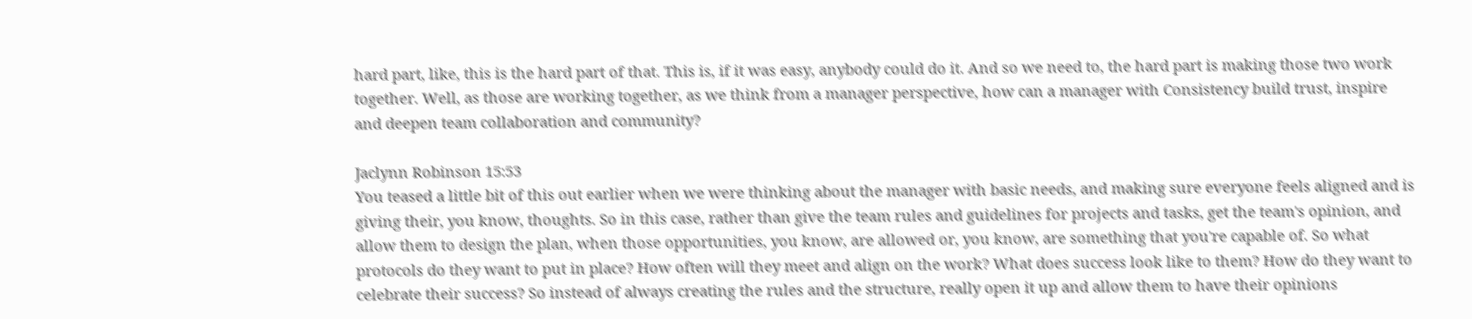hard part, like, this is the hard part of that. This is, if it was easy, anybody could do it. And so we need to, the hard part is making those two work together. Well, as those are working together, as we think from a manager perspective, how can a manager with Consistency build trust, inspire and deepen team collaboration and community?

Jaclynn Robinson 15:53
You teased a little bit of this out earlier when we were thinking about the manager with basic needs, and making sure everyone feels aligned and is giving their, you know, thoughts. So in this case, rather than give the team rules and guidelines for projects and tasks, get the team's opinion, and allow them to design the plan, when those opportunities, you know, are allowed or, you know, are something that you're capable of. So what protocols do they want to put in place? How often will they meet and align on the work? What does success look like to them? How do they want to celebrate their success? So instead of always creating the rules and the structure, really open it up and allow them to have their opinions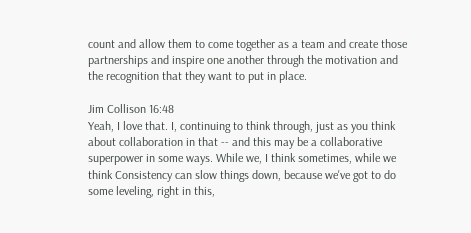count and allow them to come together as a team and create those partnerships and inspire one another through the motivation and the recognition that they want to put in place.

Jim Collison 16:48
Yeah, I love that. I, continuing to think through, just as you think about collaboration in that -- and this may be a collaborative superpower in some ways. While we, I think sometimes, while we think Consistency can slow things down, because we've got to do some leveling, right in this,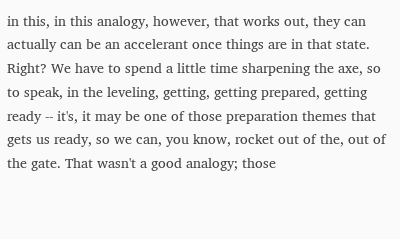in this, in this analogy, however, that works out, they can actually can be an accelerant once things are in that state. Right? We have to spend a little time sharpening the axe, so to speak, in the leveling, getting, getting prepared, getting ready -- it's, it may be one of those preparation themes that gets us ready, so we can, you know, rocket out of the, out of the gate. That wasn't a good analogy; those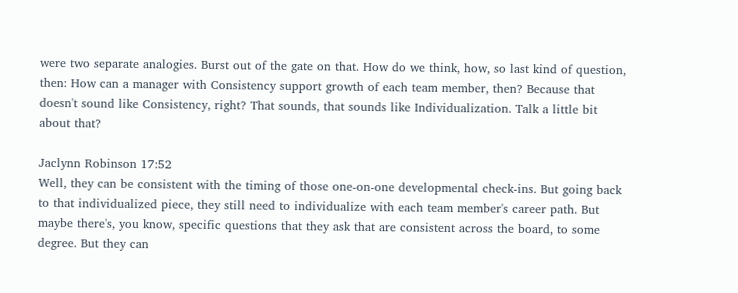were two separate analogies. Burst out of the gate on that. How do we think, how, so last kind of question, then: How can a manager with Consistency support growth of each team member, then? Because that doesn't sound like Consistency, right? That sounds, that sounds like Individualization. Talk a little bit about that?

Jaclynn Robinson 17:52
Well, they can be consistent with the timing of those one-on-one developmental check-ins. But going back to that individualized piece, they still need to individualize with each team member's career path. But maybe there's, you know, specific questions that they ask that are consistent across the board, to some degree. But they can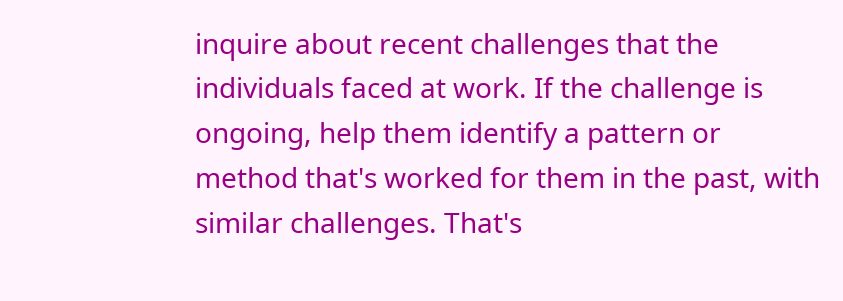inquire about recent challenges that the individuals faced at work. If the challenge is ongoing, help them identify a pattern or method that's worked for them in the past, with similar challenges. That's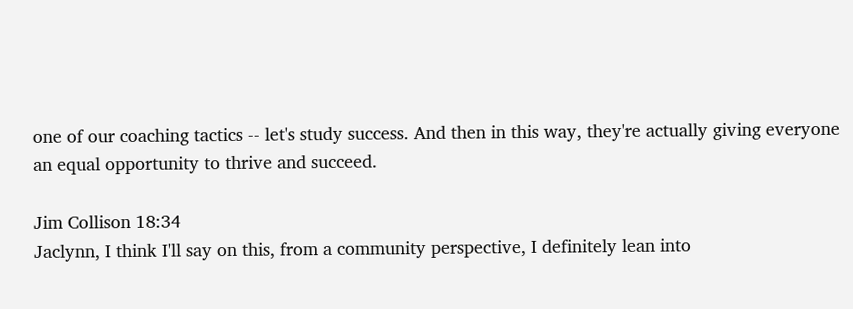one of our coaching tactics -- let's study success. And then in this way, they're actually giving everyone an equal opportunity to thrive and succeed.

Jim Collison 18:34
Jaclynn, I think I'll say on this, from a community perspective, I definitely lean into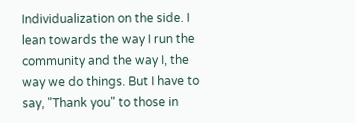Individualization on the side. I lean towards the way I run the community and the way I, the way we do things. But I have to say, "Thank you" to those in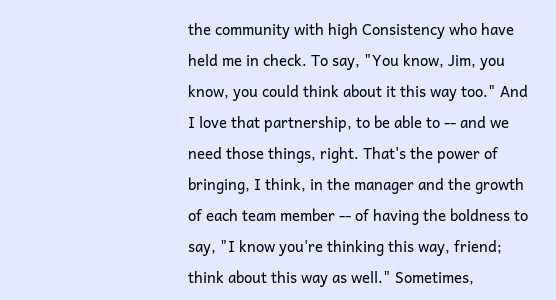the community with high Consistency who have held me in check. To say, "You know, Jim, you know, you could think about it this way too." And I love that partnership, to be able to -- and we need those things, right. That's the power of bringing, I think, in the manager and the growth of each team member -- of having the boldness to say, "I know you're thinking this way, friend; think about this way as well." Sometimes,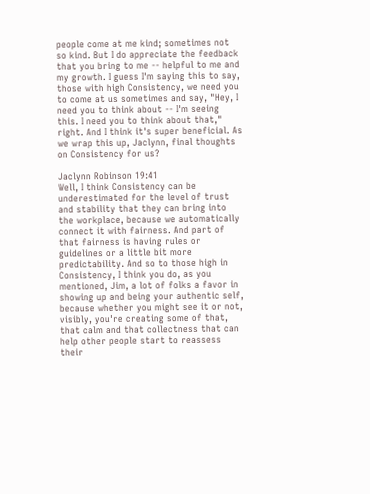people come at me kind; sometimes not so kind. But I do appreciate the feedback that you bring to me -- helpful to me and my growth. I guess I'm saying this to say, those with high Consistency, we need you to come at us sometimes and say, "Hey, I need you to think about -- I'm seeing this. I need you to think about that," right. And I think it's super beneficial. As we wrap this up, Jaclynn, final thoughts on Consistency for us?

Jaclynn Robinson 19:41
Well, I think Consistency can be underestimated for the level of trust and stability that they can bring into the workplace, because we automatically connect it with fairness. And part of that fairness is having rules or guidelines or a little bit more predictability. And so to those high in Consistency, I think you do, as you mentioned, Jim, a lot of folks a favor in showing up and being your authentic self, because whether you might see it or not, visibly, you're creating some of that, that calm and that collectness that can help other people start to reassess their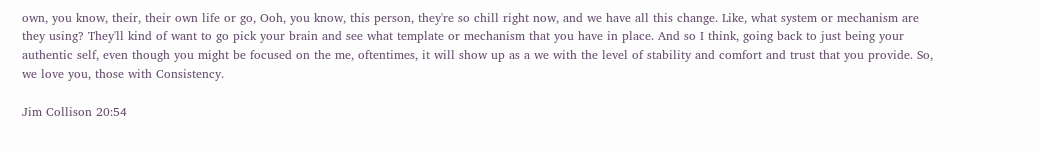own, you know, their, their own life or go, Ooh, you know, this person, they're so chill right now, and we have all this change. Like, what system or mechanism are they using? They'll kind of want to go pick your brain and see what template or mechanism that you have in place. And so I think, going back to just being your authentic self, even though you might be focused on the me, oftentimes, it will show up as a we with the level of stability and comfort and trust that you provide. So, we love you, those with Consistency.

Jim Collison 20:54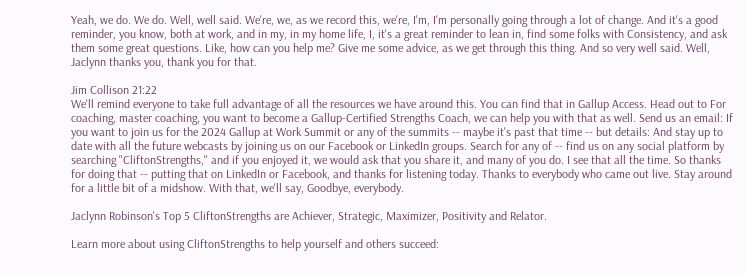Yeah, we do. We do. Well, well said. We're, we, as we record this, we're, I'm, I'm personally going through a lot of change. And it's a good reminder, you know, both at work, and in my, in my home life, I, it's a great reminder to lean in, find some folks with Consistency, and ask them some great questions. Like, how can you help me? Give me some advice, as we get through this thing. And so very well said. Well, Jaclynn thanks you, thank you for that.

Jim Collison 21:22
We'll remind everyone to take full advantage of all the resources we have around this. You can find that in Gallup Access. Head out to For coaching, master coaching, you want to become a Gallup-Certified Strengths Coach, we can help you with that as well. Send us an email: If you want to join us for the 2024 Gallup at Work Summit or any of the summits -- maybe it's past that time -- but details: And stay up to date with all the future webcasts by joining us on our Facebook or LinkedIn groups. Search for any of -- find us on any social platform by searching "CliftonStrengths," and if you enjoyed it, we would ask that you share it, and many of you do. I see that all the time. So thanks for doing that -- putting that on LinkedIn or Facebook, and thanks for listening today. Thanks to everybody who came out live. Stay around for a little bit of a midshow. With that, we'll say, Goodbye, everybody.

Jaclynn Robinson's Top 5 CliftonStrengths are Achiever, Strategic, Maximizer, Positivity and Relator.

Learn more about using CliftonStrengths to help yourself and others succeed: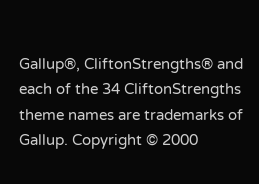Gallup®, CliftonStrengths® and each of the 34 CliftonStrengths theme names are trademarks of Gallup. Copyright © 2000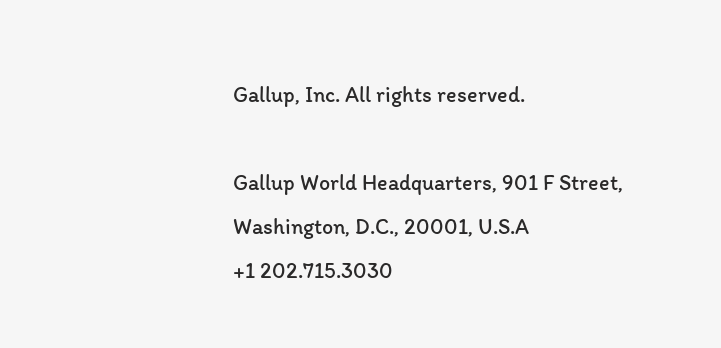Gallup, Inc. All rights reserved.

Gallup World Headquarters, 901 F Street, Washington, D.C., 20001, U.S.A
+1 202.715.3030